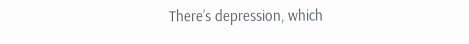There’s depression, which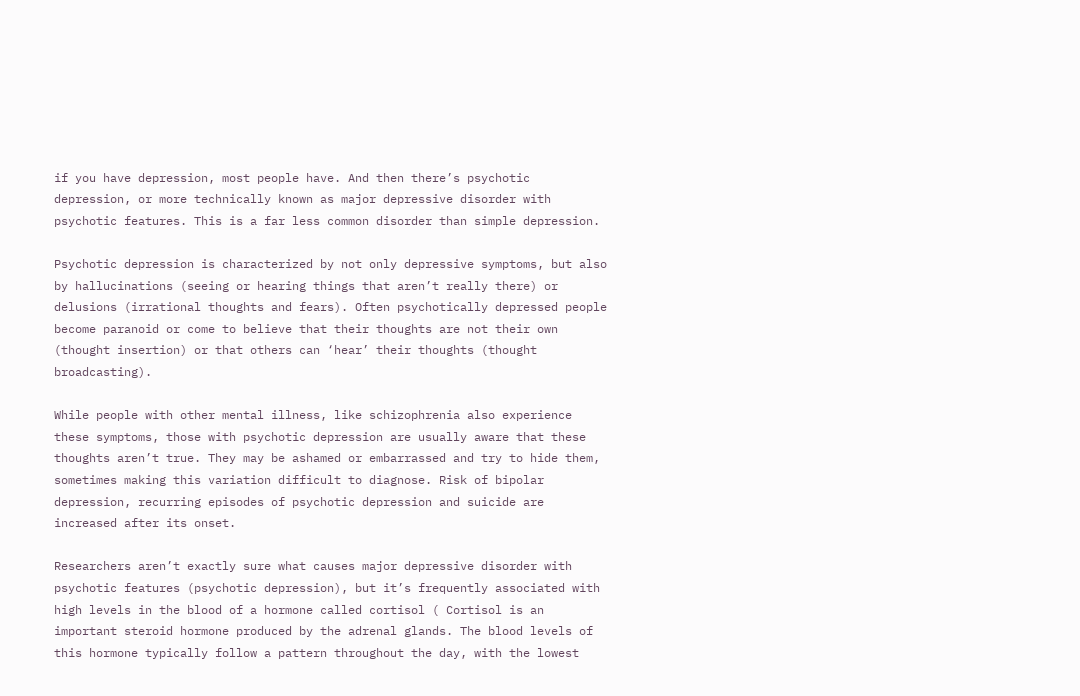if you have depression, most people have. And then there’s psychotic depression, or more technically known as major depressive disorder with psychotic features. This is a far less common disorder than simple depression.

Psychotic depression is characterized by not only depressive symptoms, but also by hallucinations (seeing or hearing things that aren’t really there) or delusions (irrational thoughts and fears). Often psychotically depressed people become paranoid or come to believe that their thoughts are not their own (thought insertion) or that others can ‘hear’ their thoughts (thought broadcasting).

While people with other mental illness, like schizophrenia also experience these symptoms, those with psychotic depression are usually aware that these thoughts aren’t true. They may be ashamed or embarrassed and try to hide them, sometimes making this variation difficult to diagnose. Risk of bipolar depression, recurring episodes of psychotic depression and suicide are increased after its onset.

Researchers aren’t exactly sure what causes major depressive disorder with psychotic features (psychotic depression), but it’s frequently associated with high levels in the blood of a hormone called cortisol ( Cortisol is an important steroid hormone produced by the adrenal glands. The blood levels of this hormone typically follow a pattern throughout the day, with the lowest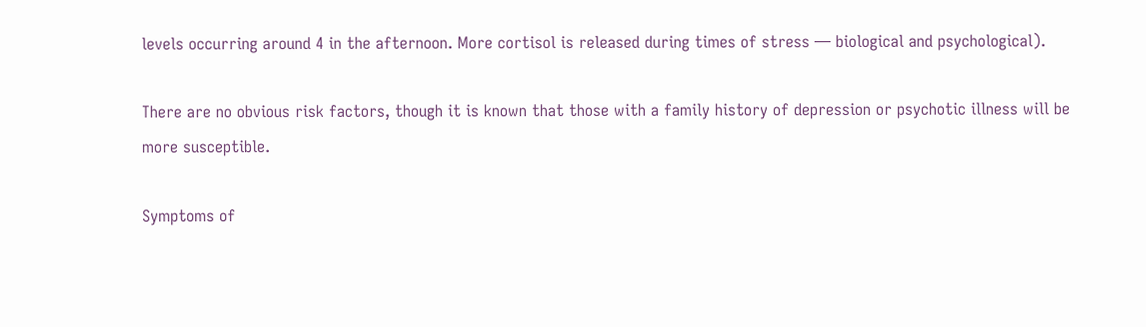levels occurring around 4 in the afternoon. More cortisol is released during times of stress — biological and psychological).

There are no obvious risk factors, though it is known that those with a family history of depression or psychotic illness will be more susceptible.

Symptoms of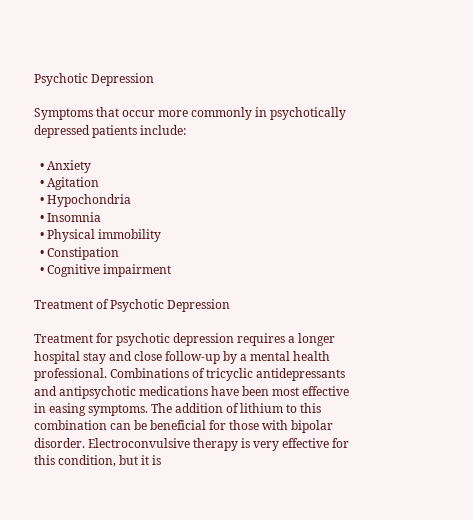Psychotic Depression

Symptoms that occur more commonly in psychotically depressed patients include:

  • Anxiety
  • Agitation
  • Hypochondria
  • Insomnia
  • Physical immobility
  • Constipation
  • Cognitive impairment

Treatment of Psychotic Depression

Treatment for psychotic depression requires a longer hospital stay and close follow-up by a mental health professional. Combinations of tricyclic antidepressants and antipsychotic medications have been most effective in easing symptoms. The addition of lithium to this combination can be beneficial for those with bipolar disorder. Electroconvulsive therapy is very effective for this condition, but it is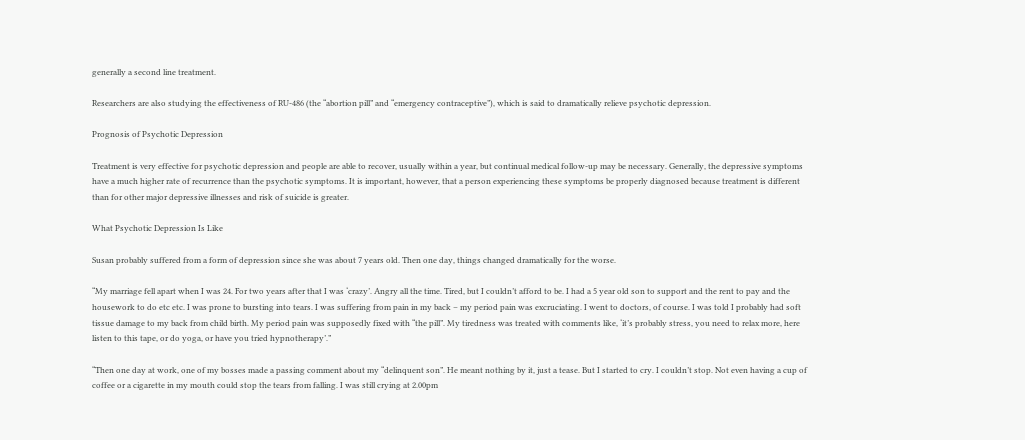generally a second line treatment.

Researchers are also studying the effectiveness of RU-486 (the “abortion pill” and “emergency contraceptive”), which is said to dramatically relieve psychotic depression.

Prognosis of Psychotic Depression

Treatment is very effective for psychotic depression and people are able to recover, usually within a year, but continual medical follow-up may be necessary. Generally, the depressive symptoms have a much higher rate of recurrence than the psychotic symptoms. It is important, however, that a person experiencing these symptoms be properly diagnosed because treatment is different than for other major depressive illnesses and risk of suicide is greater.

What Psychotic Depression Is Like

Susan probably suffered from a form of depression since she was about 7 years old. Then one day, things changed dramatically for the worse.

“My marriage fell apart when I was 24. For two years after that I was ‘crazy’. Angry all the time. Tired, but I couldn’t afford to be. I had a 5 year old son to support and the rent to pay and the housework to do etc etc. I was prone to bursting into tears. I was suffering from pain in my back – my period pain was excruciating. I went to doctors, of course. I was told I probably had soft tissue damage to my back from child birth. My period pain was supposedly fixed with “the pill”. My tiredness was treated with comments like, ‘it’s probably stress, you need to relax more, here listen to this tape, or do yoga, or have you tried hypnotherapy’.”

“Then one day at work, one of my bosses made a passing comment about my “delinquent son”. He meant nothing by it, just a tease. But I started to cry. I couldn’t stop. Not even having a cup of coffee or a cigarette in my mouth could stop the tears from falling. I was still crying at 2.00pm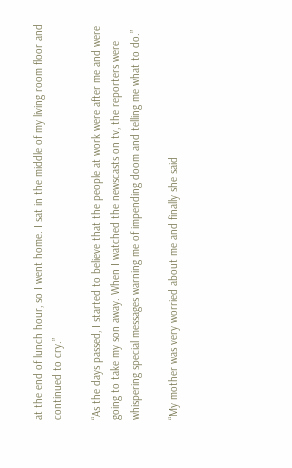at the end of lunch hour, so I went home. I sat in the middle of my living room floor and continued to cry.”

“As the days passed, I started to believe that the people at work were after me and were going to take my son away. When I watched the newscasts on tv, the reporters were whispering special messages warning me of impending doom and telling me what to do.”

“My mother was very worried about me and finally she said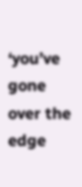‘you’ve gone over the edge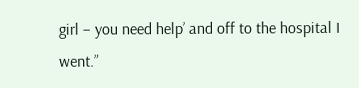girl – you need help’ and off to the hospital I went.”